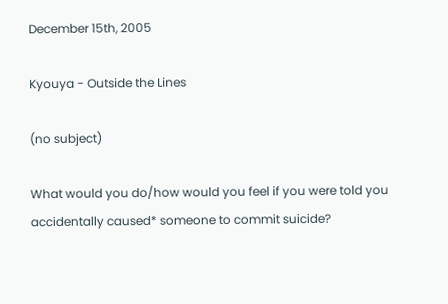December 15th, 2005

Kyouya - Outside the Lines

(no subject)

What would you do/how would you feel if you were told you accidentally caused* someone to commit suicide?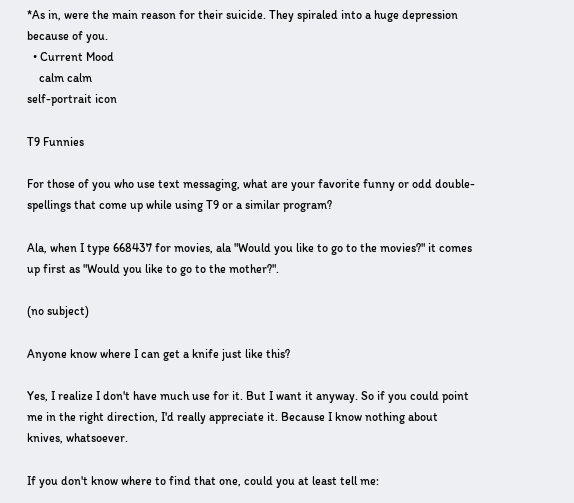*As in, were the main reason for their suicide. They spiraled into a huge depression because of you.
  • Current Mood
    calm calm
self-portrait icon

T9 Funnies

For those of you who use text messaging, what are your favorite funny or odd double-spellings that come up while using T9 or a similar program?

Ala, when I type 668437 for movies, ala "Would you like to go to the movies?" it comes up first as "Would you like to go to the mother?".

(no subject)

Anyone know where I can get a knife just like this?

Yes, I realize I don't have much use for it. But I want it anyway. So if you could point me in the right direction, I'd really appreciate it. Because I know nothing about knives, whatsoever.

If you don't know where to find that one, could you at least tell me: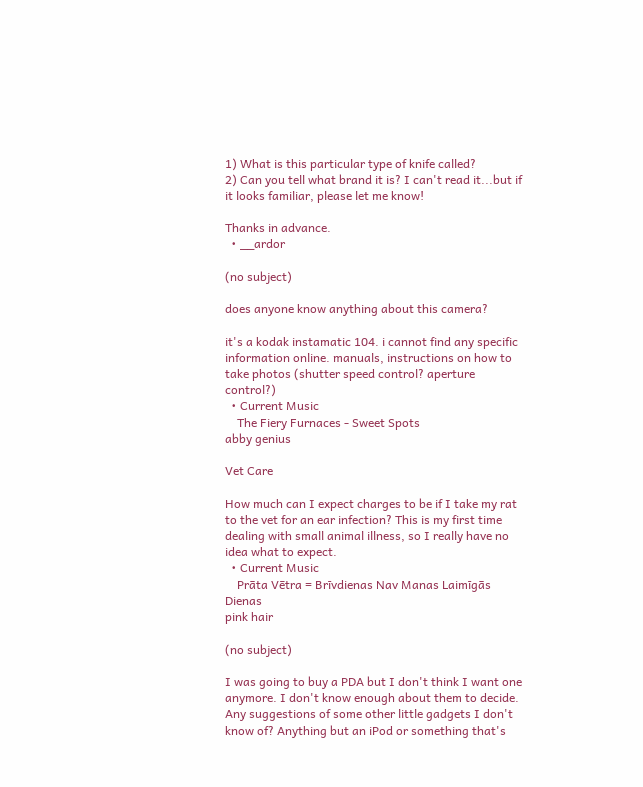1) What is this particular type of knife called?
2) Can you tell what brand it is? I can't read it...but if it looks familiar, please let me know!

Thanks in advance.
  • __ardor

(no subject)

does anyone know anything about this camera?

it's a kodak instamatic 104. i cannot find any specific information online. manuals, instructions on how to take photos (shutter speed control? aperture control?)
  • Current Music
    The Fiery Furnaces - Sweet Spots
abby genius

Vet Care

How much can I expect charges to be if I take my rat to the vet for an ear infection? This is my first time dealing with small animal illness, so I really have no idea what to expect.
  • Current Music
    Prāta Vētra = Brīvdienas Nav Manas Laimīgās Dienas
pink hair

(no subject)

I was going to buy a PDA but I don't think I want one anymore. I don't know enough about them to decide. Any suggestions of some other little gadgets I don't know of? Anything but an iPod or something that's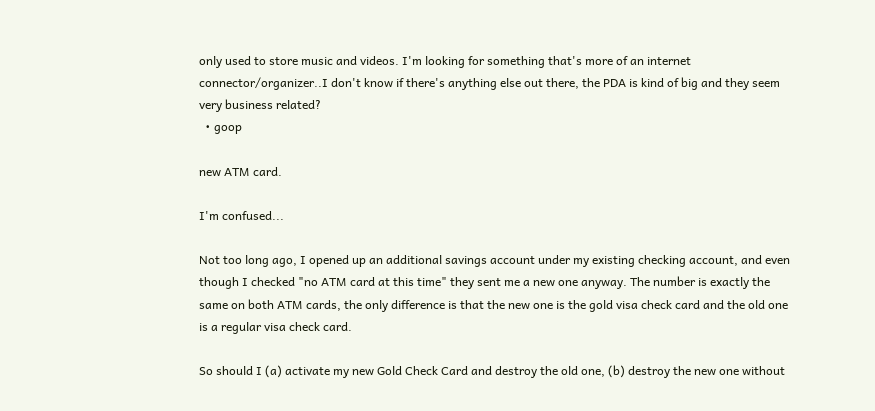only used to store music and videos. I'm looking for something that's more of an internet connector/organizer..I don't know if there's anything else out there, the PDA is kind of big and they seem very business related?
  • goop

new ATM card.

I'm confused...

Not too long ago, I opened up an additional savings account under my existing checking account, and even though I checked "no ATM card at this time" they sent me a new one anyway. The number is exactly the same on both ATM cards, the only difference is that the new one is the gold visa check card and the old one is a regular visa check card.

So should I (a) activate my new Gold Check Card and destroy the old one, (b) destroy the new one without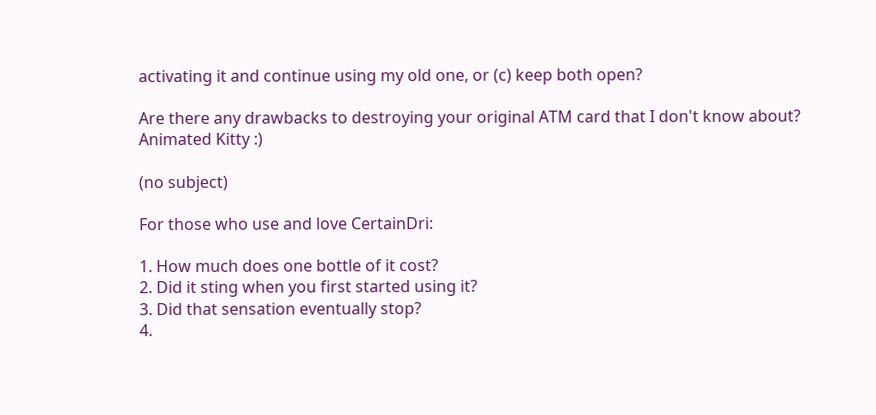activating it and continue using my old one, or (c) keep both open?

Are there any drawbacks to destroying your original ATM card that I don't know about?
Animated Kitty :)

(no subject)

For those who use and love CertainDri:

1. How much does one bottle of it cost?
2. Did it sting when you first started using it?
3. Did that sensation eventually stop?
4.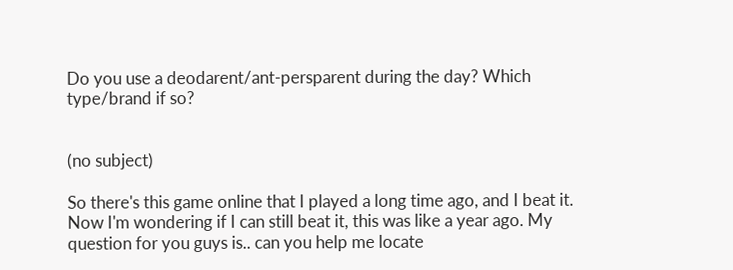Do you use a deodarent/ant-persparent during the day? Which type/brand if so?


(no subject)

So there's this game online that I played a long time ago, and I beat it. Now I'm wondering if I can still beat it, this was like a year ago. My question for you guys is.. can you help me locate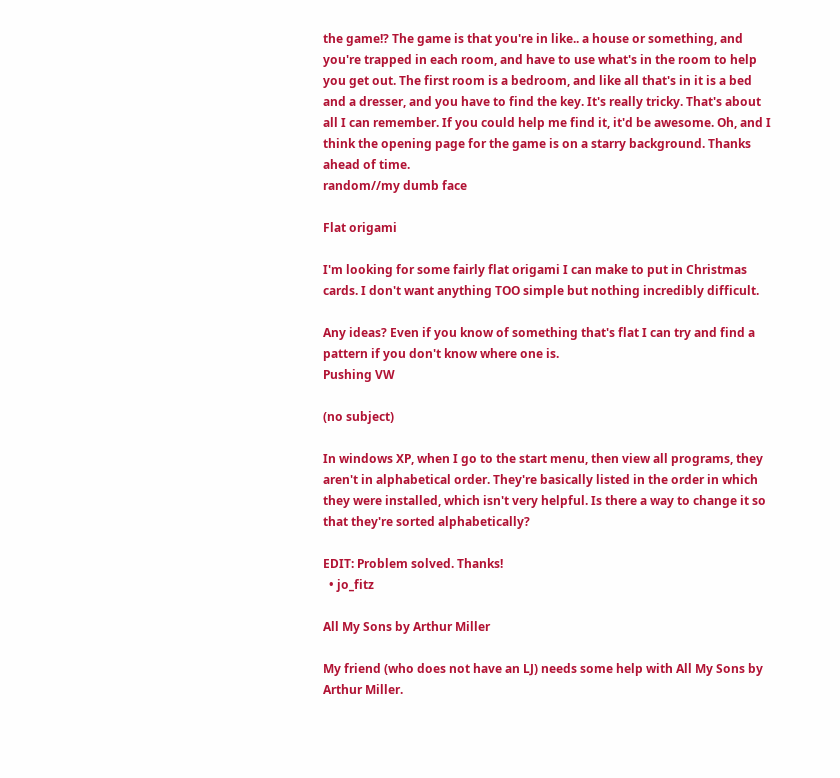the game!? The game is that you're in like.. a house or something, and you're trapped in each room, and have to use what's in the room to help you get out. The first room is a bedroom, and like all that's in it is a bed and a dresser, and you have to find the key. It's really tricky. That's about all I can remember. If you could help me find it, it'd be awesome. Oh, and I think the opening page for the game is on a starry background. Thanks ahead of time.
random//my dumb face

Flat origami

I'm looking for some fairly flat origami I can make to put in Christmas cards. I don't want anything TOO simple but nothing incredibly difficult.

Any ideas? Even if you know of something that's flat I can try and find a pattern if you don't know where one is.
Pushing VW

(no subject)

In windows XP, when I go to the start menu, then view all programs, they aren't in alphabetical order. They're basically listed in the order in which they were installed, which isn't very helpful. Is there a way to change it so that they're sorted alphabetically?

EDIT: Problem solved. Thanks!
  • jo_fitz

All My Sons by Arthur Miller

My friend (who does not have an LJ) needs some help with All My Sons by Arthur Miller.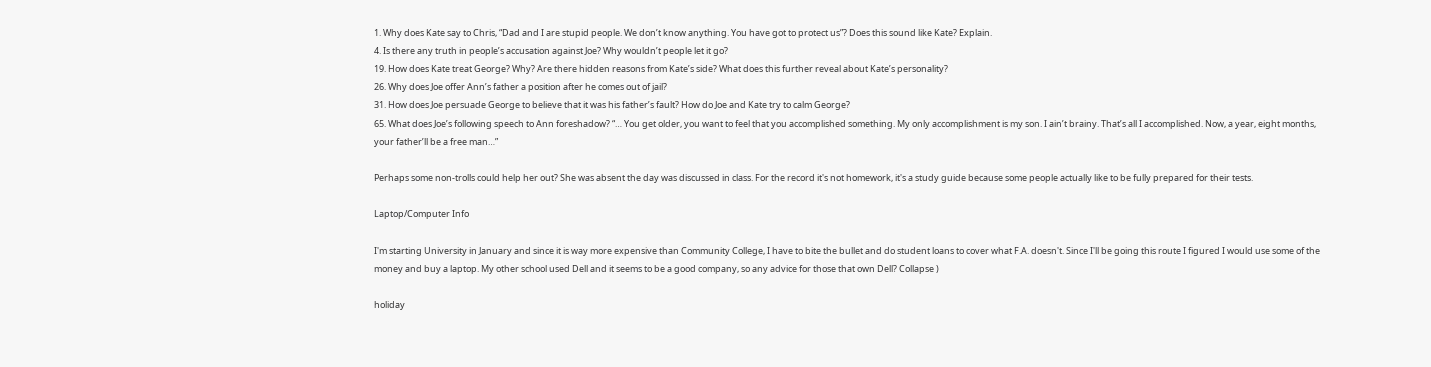1. Why does Kate say to Chris, “Dad and I are stupid people. We don’t know anything. You have got to protect us”? Does this sound like Kate? Explain.
4. Is there any truth in people’s accusation against Joe? Why wouldn’t people let it go?
19. How does Kate treat George? Why? Are there hidden reasons from Kate’s side? What does this further reveal about Kate’s personality?
26. Why does Joe offer Ann’s father a position after he comes out of jail?
31. How does Joe persuade George to believe that it was his father’s fault? How do Joe and Kate try to calm George?
65. What does Joe’s following speech to Ann foreshadow? “… You get older, you want to feel that you accomplished something. My only accomplishment is my son. I ain’t brainy. That’s all I accomplished. Now, a year, eight months, your father’ll be a free man…”

Perhaps some non-trolls could help her out? She was absent the day was discussed in class. For the record it's not homework, it's a study guide because some people actually like to be fully prepared for their tests.

Laptop/Computer Info

I'm starting University in January and since it is way more expensive than Community College, I have to bite the bullet and do student loans to cover what F.A. doesn't. Since I'll be going this route I figured I would use some of the money and buy a laptop. My other school used Dell and it seems to be a good company, so any advice for those that own Dell? Collapse )

holiday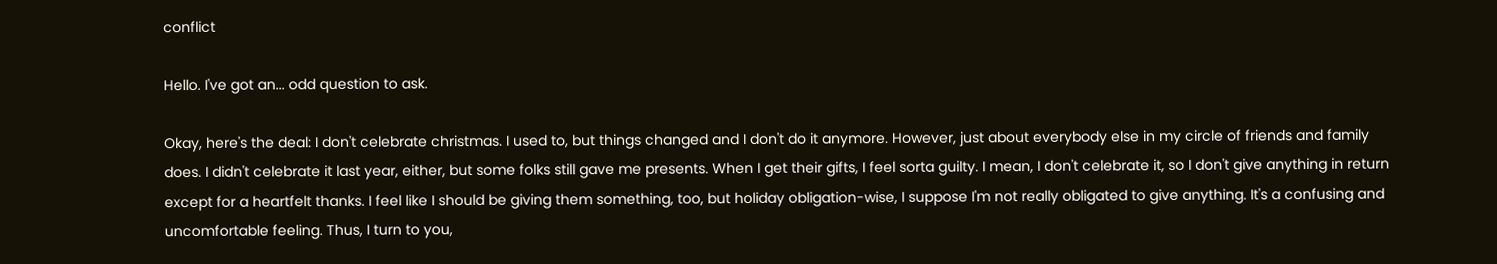conflict

Hello. I've got an... odd question to ask.

Okay, here's the deal: I don't celebrate christmas. I used to, but things changed and I don't do it anymore. However, just about everybody else in my circle of friends and family does. I didn't celebrate it last year, either, but some folks still gave me presents. When I get their gifts, I feel sorta guilty. I mean, I don't celebrate it, so I don't give anything in return except for a heartfelt thanks. I feel like I should be giving them something, too, but holiday obligation-wise, I suppose I'm not really obligated to give anything. It's a confusing and uncomfortable feeling. Thus, I turn to you,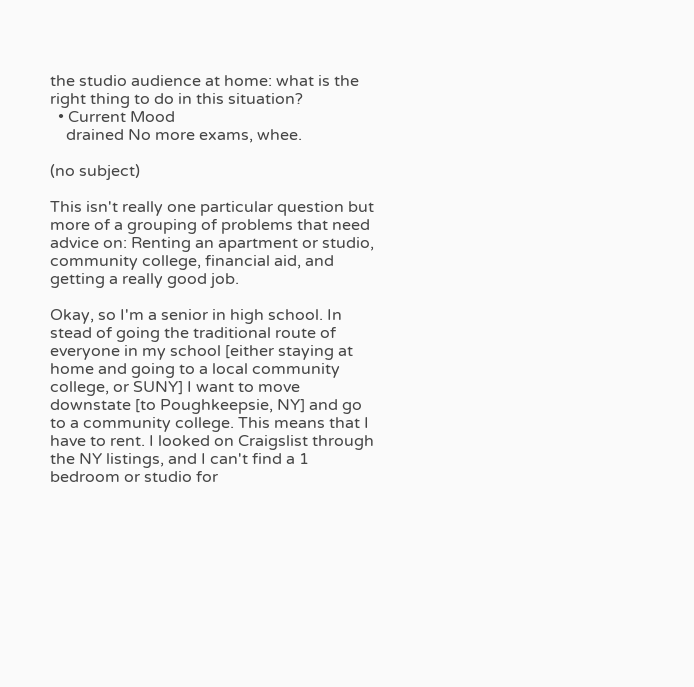the studio audience at home: what is the right thing to do in this situation?
  • Current Mood
    drained No more exams, whee.

(no subject)

This isn't really one particular question but more of a grouping of problems that need advice on: Renting an apartment or studio, community college, financial aid, and getting a really good job.

Okay, so I'm a senior in high school. In stead of going the traditional route of everyone in my school [either staying at home and going to a local community college, or SUNY] I want to move downstate [to Poughkeepsie, NY] and go to a community college. This means that I have to rent. I looked on Craigslist through the NY listings, and I can't find a 1 bedroom or studio for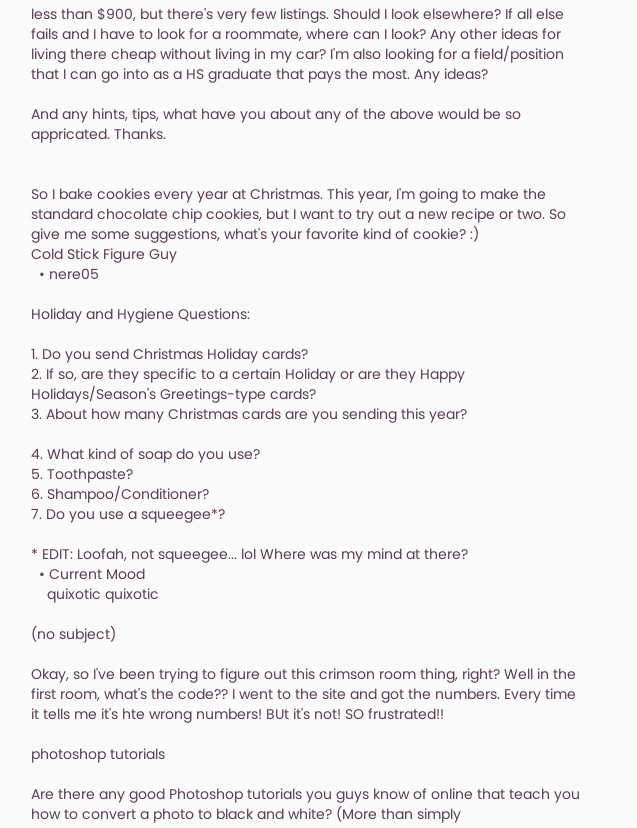less than $900, but there's very few listings. Should I look elsewhere? If all else fails and I have to look for a roommate, where can I look? Any other ideas for living there cheap without living in my car? I'm also looking for a field/position that I can go into as a HS graduate that pays the most. Any ideas?

And any hints, tips, what have you about any of the above would be so appricated. Thanks.


So I bake cookies every year at Christmas. This year, I'm going to make the standard chocolate chip cookies, but I want to try out a new recipe or two. So give me some suggestions, what's your favorite kind of cookie? :)
Cold Stick Figure Guy
  • nere05

Holiday and Hygiene Questions:

1. Do you send Christmas Holiday cards?
2. If so, are they specific to a certain Holiday or are they Happy Holidays/Season's Greetings-type cards?
3. About how many Christmas cards are you sending this year?

4. What kind of soap do you use?
5. Toothpaste?
6. Shampoo/Conditioner?
7. Do you use a squeegee*?

* EDIT: Loofah, not squeegee... lol Where was my mind at there?
  • Current Mood
    quixotic quixotic

(no subject)

Okay, so I've been trying to figure out this crimson room thing, right? Well in the first room, what's the code?? I went to the site and got the numbers. Every time it tells me it's hte wrong numbers! BUt it's not! SO frustrated!!

photoshop tutorials

Are there any good Photoshop tutorials you guys know of online that teach you how to convert a photo to black and white? (More than simply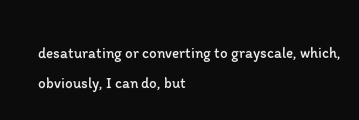desaturating or converting to grayscale, which, obviously, I can do, but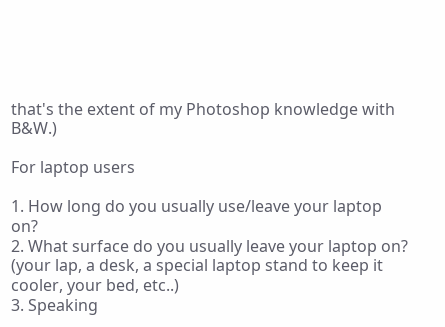that's the extent of my Photoshop knowledge with B&W.)

For laptop users

1. How long do you usually use/leave your laptop on?
2. What surface do you usually leave your laptop on? (your lap, a desk, a special laptop stand to keep it cooler, your bed, etc..)
3. Speaking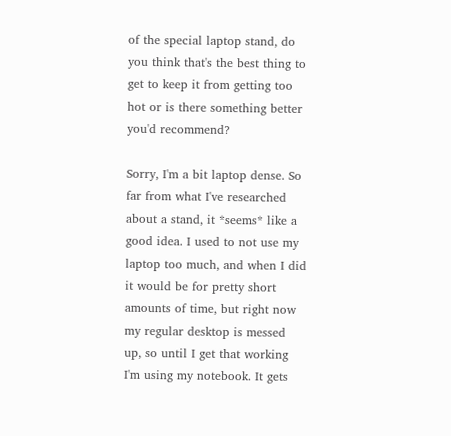of the special laptop stand, do you think that's the best thing to get to keep it from getting too hot or is there something better you'd recommend?

Sorry, I'm a bit laptop dense. So far from what I've researched about a stand, it *seems* like a good idea. I used to not use my laptop too much, and when I did it would be for pretty short amounts of time, but right now my regular desktop is messed up, so until I get that working I'm using my notebook. It gets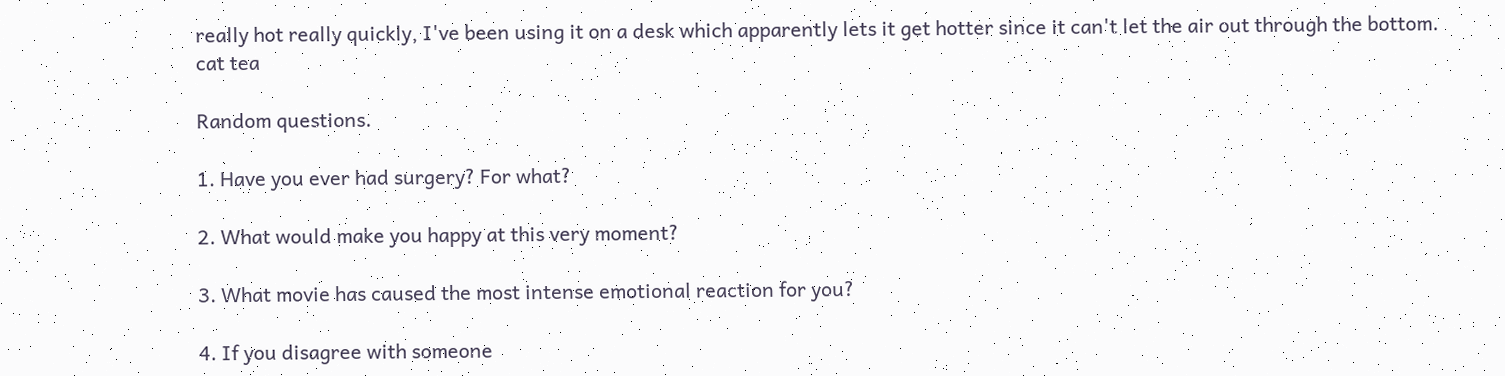really hot really quickly, I've been using it on a desk which apparently lets it get hotter since it can't let the air out through the bottom.
cat tea

Random questions.

1. Have you ever had surgery? For what?

2. What would make you happy at this very moment?

3. What movie has caused the most intense emotional reaction for you?

4. If you disagree with someone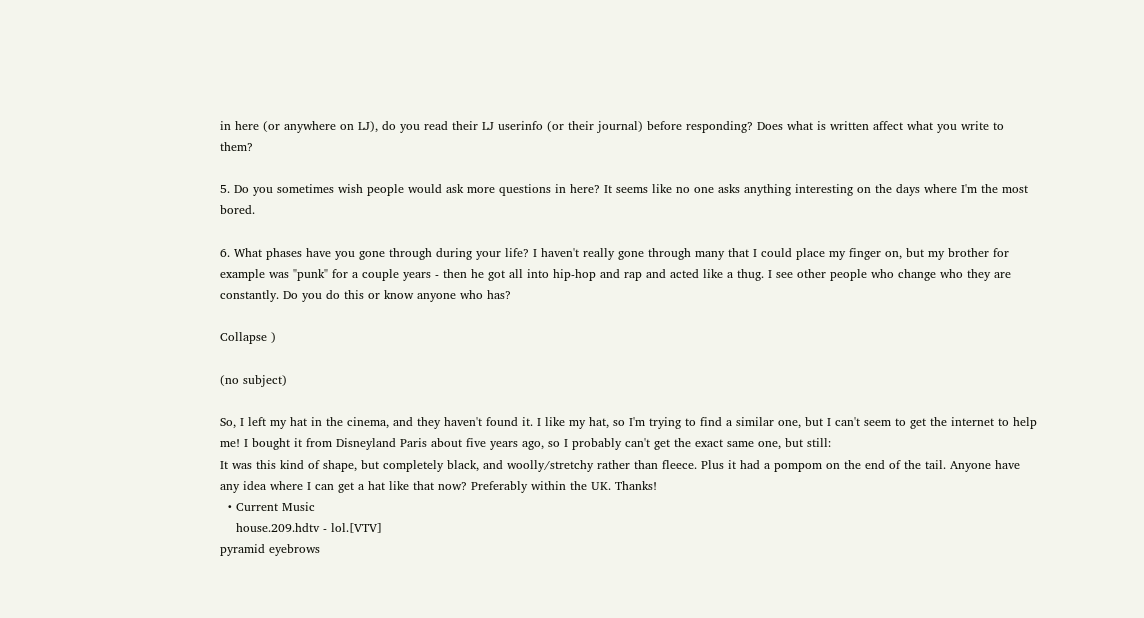in here (or anywhere on LJ), do you read their LJ userinfo (or their journal) before responding? Does what is written affect what you write to them?

5. Do you sometimes wish people would ask more questions in here? It seems like no one asks anything interesting on the days where I'm the most bored.

6. What phases have you gone through during your life? I haven't really gone through many that I could place my finger on, but my brother for example was "punk" for a couple years - then he got all into hip-hop and rap and acted like a thug. I see other people who change who they are constantly. Do you do this or know anyone who has?

Collapse )

(no subject)

So, I left my hat in the cinema, and they haven't found it. I like my hat, so I'm trying to find a similar one, but I can't seem to get the internet to help me! I bought it from Disneyland Paris about five years ago, so I probably can't get the exact same one, but still:
It was this kind of shape, but completely black, and woolly/stretchy rather than fleece. Plus it had a pompom on the end of the tail. Anyone have any idea where I can get a hat like that now? Preferably within the UK. Thanks!
  • Current Music
    house.209.hdtv - lol.[VTV]
pyramid eyebrows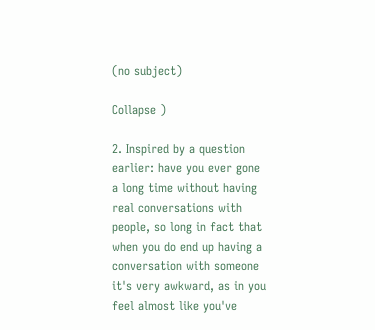(no subject)

Collapse )

2. Inspired by a question earlier: have you ever gone a long time without having real conversations with people, so long in fact that when you do end up having a conversation with someone it's very awkward, as in you feel almost like you've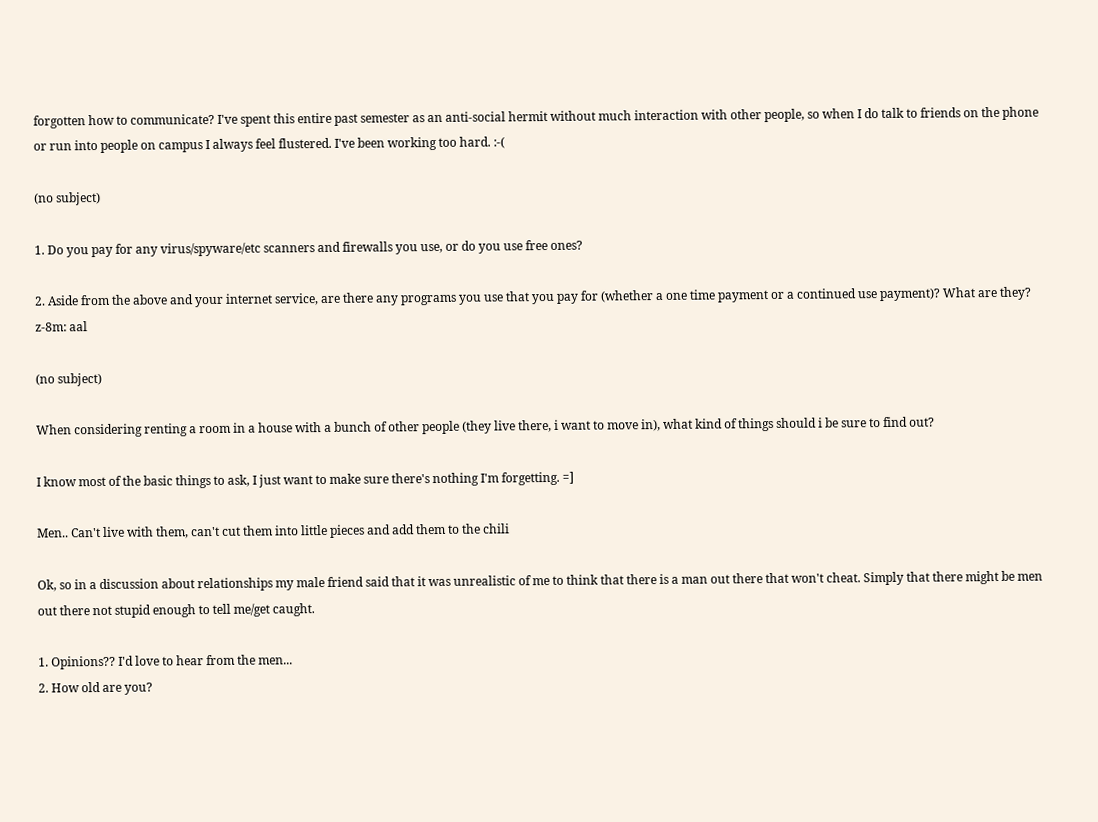forgotten how to communicate? I've spent this entire past semester as an anti-social hermit without much interaction with other people, so when I do talk to friends on the phone or run into people on campus I always feel flustered. I've been working too hard. :-(

(no subject)

1. Do you pay for any virus/spyware/etc scanners and firewalls you use, or do you use free ones?

2. Aside from the above and your internet service, are there any programs you use that you pay for (whether a one time payment or a continued use payment)? What are they?
z-8m: aal

(no subject)

When considering renting a room in a house with a bunch of other people (they live there, i want to move in), what kind of things should i be sure to find out?

I know most of the basic things to ask, I just want to make sure there's nothing I'm forgetting. =]

Men.. Can't live with them, can't cut them into little pieces and add them to the chili

Ok, so in a discussion about relationships my male friend said that it was unrealistic of me to think that there is a man out there that won't cheat. Simply that there might be men out there not stupid enough to tell me/get caught.

1. Opinions?? I'd love to hear from the men...
2. How old are you?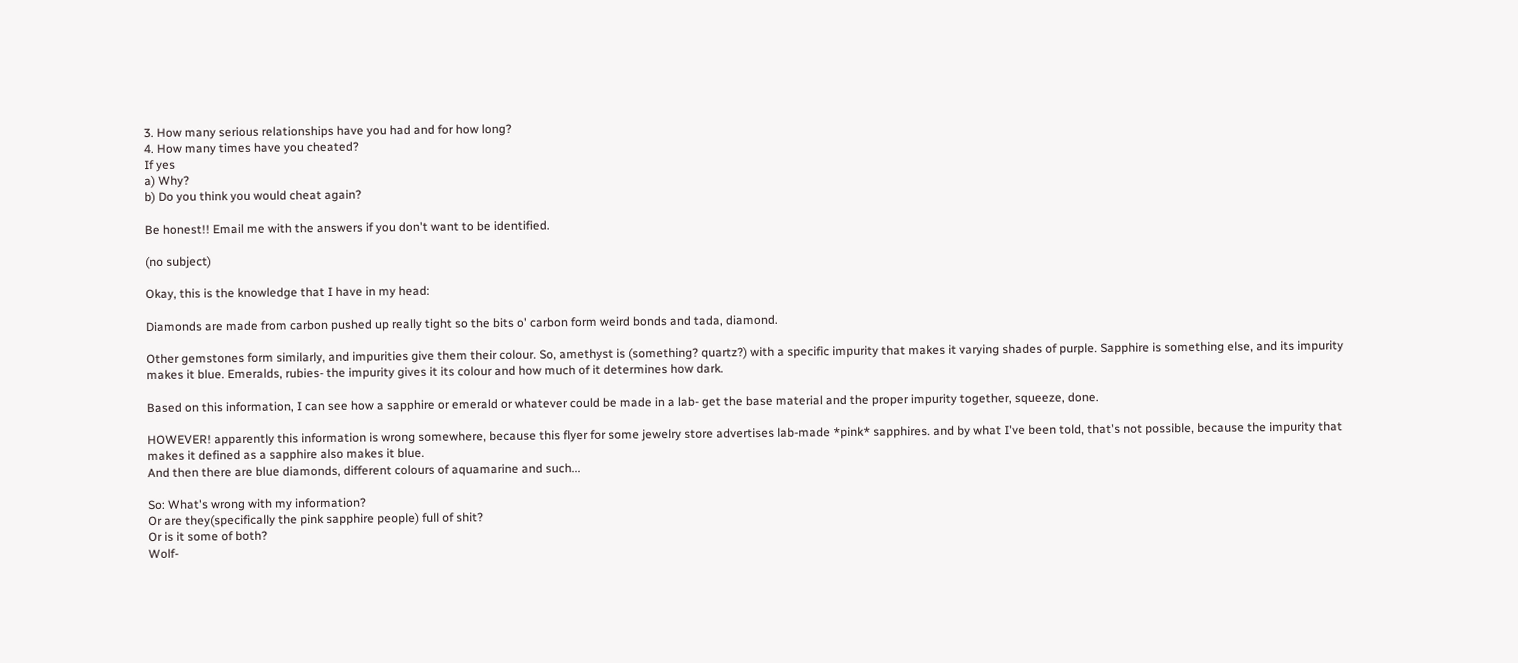3. How many serious relationships have you had and for how long?
4. How many times have you cheated?
If yes
a) Why?
b) Do you think you would cheat again?

Be honest!! Email me with the answers if you don't want to be identified.

(no subject)

Okay, this is the knowledge that I have in my head:

Diamonds are made from carbon pushed up really tight so the bits o' carbon form weird bonds and tada, diamond.

Other gemstones form similarly, and impurities give them their colour. So, amethyst is (something? quartz?) with a specific impurity that makes it varying shades of purple. Sapphire is something else, and its impurity makes it blue. Emeralds, rubies- the impurity gives it its colour and how much of it determines how dark.

Based on this information, I can see how a sapphire or emerald or whatever could be made in a lab- get the base material and the proper impurity together, squeeze, done.

HOWEVER! apparently this information is wrong somewhere, because this flyer for some jewelry store advertises lab-made *pink* sapphires. and by what I've been told, that's not possible, because the impurity that makes it defined as a sapphire also makes it blue.
And then there are blue diamonds, different colours of aquamarine and such...

So: What's wrong with my information?
Or are they(specifically the pink sapphire people) full of shit?
Or is it some of both?
Wolf-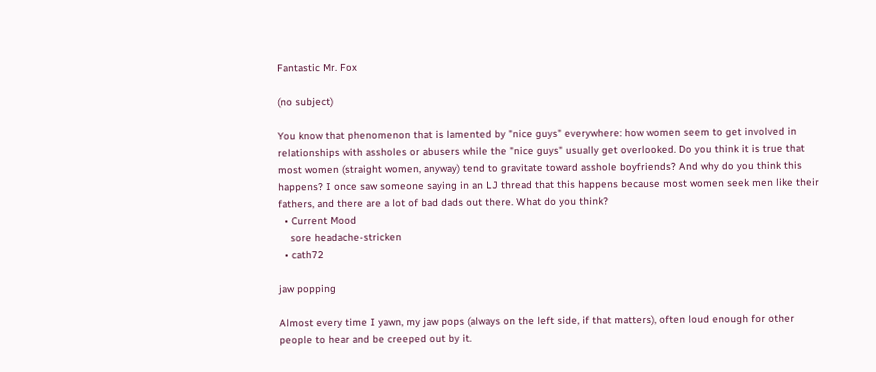Fantastic Mr. Fox

(no subject)

You know that phenomenon that is lamented by "nice guys" everywhere: how women seem to get involved in relationships with assholes or abusers while the "nice guys" usually get overlooked. Do you think it is true that most women (straight women, anyway) tend to gravitate toward asshole boyfriends? And why do you think this happens? I once saw someone saying in an LJ thread that this happens because most women seek men like their fathers, and there are a lot of bad dads out there. What do you think?
  • Current Mood
    sore headache-stricken
  • cath72

jaw popping

Almost every time I yawn, my jaw pops (always on the left side, if that matters), often loud enough for other people to hear and be creeped out by it.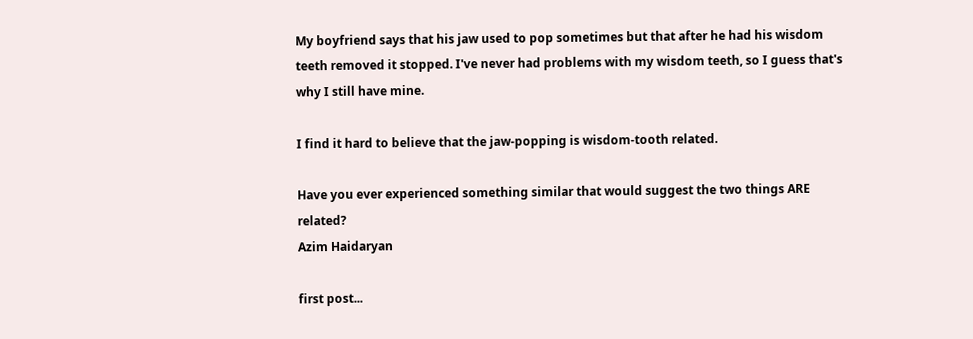My boyfriend says that his jaw used to pop sometimes but that after he had his wisdom teeth removed it stopped. I've never had problems with my wisdom teeth, so I guess that's why I still have mine.

I find it hard to believe that the jaw-popping is wisdom-tooth related.

Have you ever experienced something similar that would suggest the two things ARE related?
Azim Haidaryan

first post...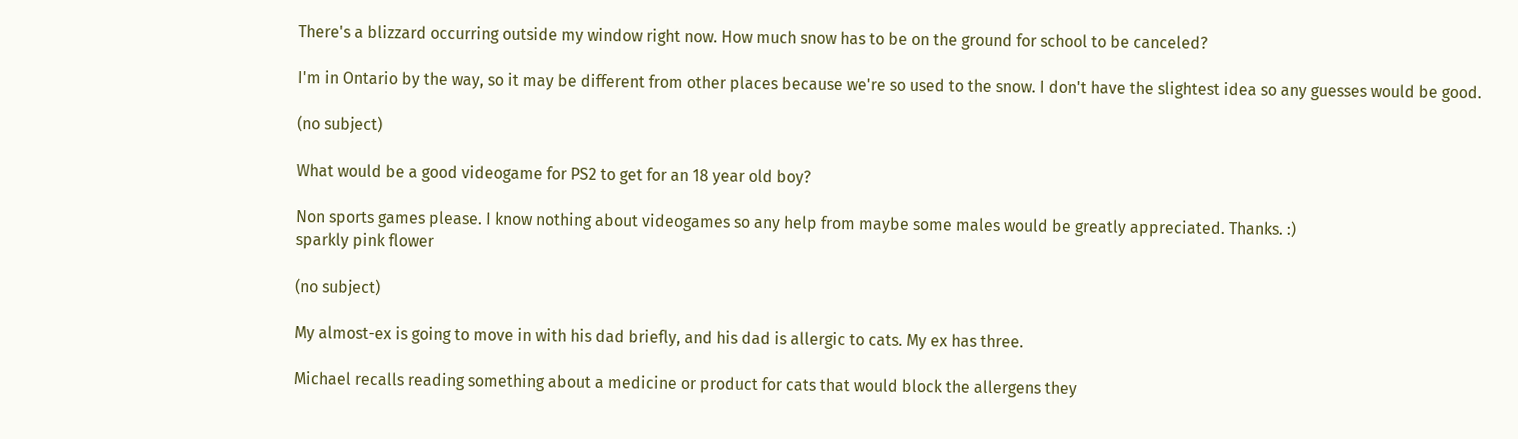There's a blizzard occurring outside my window right now. How much snow has to be on the ground for school to be canceled?

I'm in Ontario by the way, so it may be different from other places because we're so used to the snow. I don't have the slightest idea so any guesses would be good.

(no subject)

What would be a good videogame for PS2 to get for an 18 year old boy?

Non sports games please. I know nothing about videogames so any help from maybe some males would be greatly appreciated. Thanks. :)
sparkly pink flower

(no subject)

My almost-ex is going to move in with his dad briefly, and his dad is allergic to cats. My ex has three.

Michael recalls reading something about a medicine or product for cats that would block the allergens they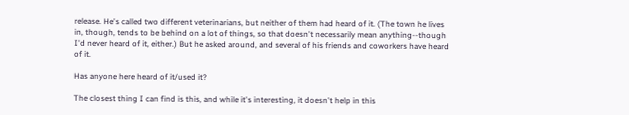release. He's called two different veterinarians, but neither of them had heard of it. (The town he lives in, though, tends to be behind on a lot of things, so that doesn't necessarily mean anything--though I'd never heard of it, either.) But he asked around, and several of his friends and coworkers have heard of it.

Has anyone here heard of it/used it?

The closest thing I can find is this, and while it's interesting, it doesn't help in this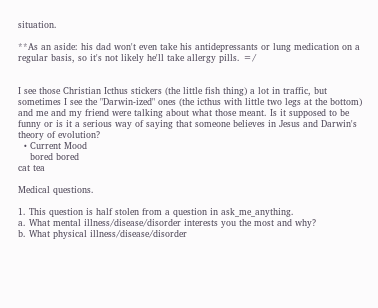situation.

**As an aside: his dad won't even take his antidepressants or lung medication on a regular basis, so it's not likely he'll take allergy pills. =/


I see those Christian Icthus stickers (the little fish thing) a lot in traffic, but sometimes I see the "Darwin-ized" ones (the icthus with little two legs at the bottom) and me and my friend were talking about what those meant. Is it supposed to be funny or is it a serious way of saying that someone believes in Jesus and Darwin's theory of evolution?
  • Current Mood
    bored bored
cat tea

Medical questions.

1. This question is half stolen from a question in ask_me_anything.
a. What mental illness/disease/disorder interests you the most and why?
b. What physical illness/disease/disorder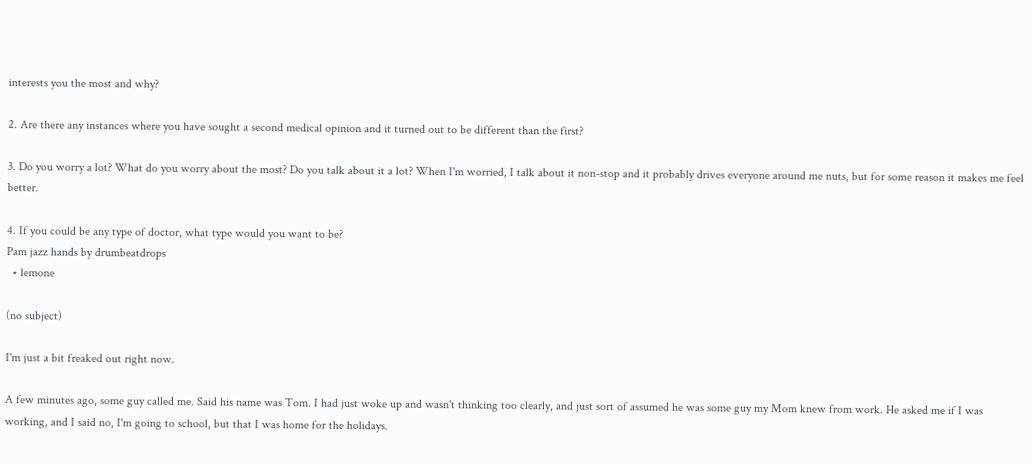interests you the most and why?

2. Are there any instances where you have sought a second medical opinion and it turned out to be different than the first?

3. Do you worry a lot? What do you worry about the most? Do you talk about it a lot? When I'm worried, I talk about it non-stop and it probably drives everyone around me nuts, but for some reason it makes me feel better.

4. If you could be any type of doctor, what type would you want to be?
Pam jazz hands by drumbeatdrops
  • lemone

(no subject)

I'm just a bit freaked out right now.

A few minutes ago, some guy called me. Said his name was Tom. I had just woke up and wasn't thinking too clearly, and just sort of assumed he was some guy my Mom knew from work. He asked me if I was working, and I said no, I'm going to school, but that I was home for the holidays.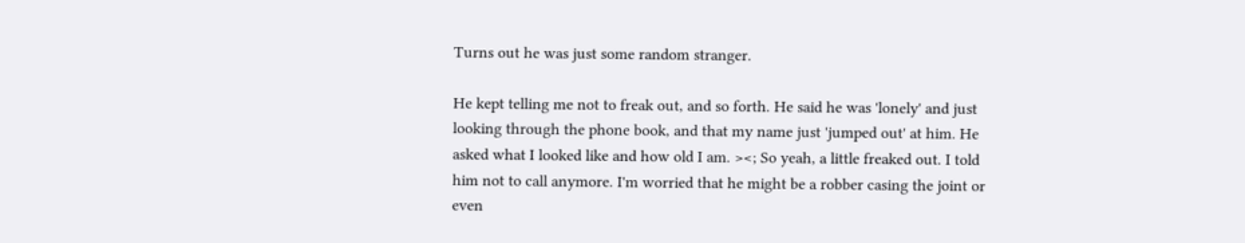Turns out he was just some random stranger.

He kept telling me not to freak out, and so forth. He said he was 'lonely' and just looking through the phone book, and that my name just 'jumped out' at him. He asked what I looked like and how old I am. ><; So yeah, a little freaked out. I told him not to call anymore. I'm worried that he might be a robber casing the joint or even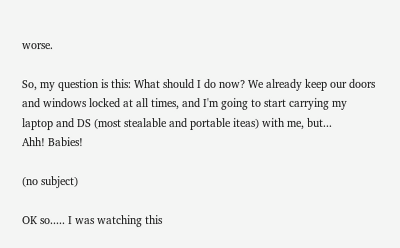worse.

So, my question is this: What should I do now? We already keep our doors and windows locked at all times, and I'm going to start carrying my laptop and DS (most stealable and portable iteas) with me, but...
Ahh! Babies!

(no subject)

OK so..... I was watching this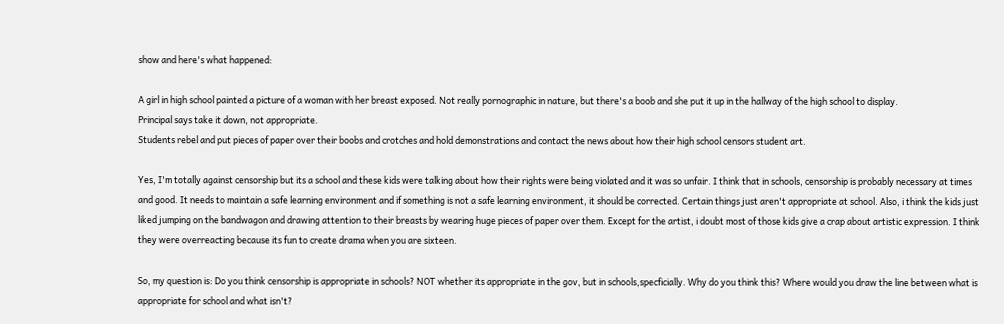show and here's what happened:

A girl in high school painted a picture of a woman with her breast exposed. Not really pornographic in nature, but there's a boob and she put it up in the hallway of the high school to display.
Principal says take it down, not appropriate.
Students rebel and put pieces of paper over their boobs and crotches and hold demonstrations and contact the news about how their high school censors student art.

Yes, I'm totally against censorship but its a school and these kids were talking about how their rights were being violated and it was so unfair. I think that in schools, censorship is probably necessary at times and good. It needs to maintain a safe learning environment and if something is not a safe learning environment, it should be corrected. Certain things just aren't appropriate at school. Also, i think the kids just liked jumping on the bandwagon and drawing attention to their breasts by wearing huge pieces of paper over them. Except for the artist, i doubt most of those kids give a crap about artistic expression. I think they were overreacting because its fun to create drama when you are sixteen.

So, my question is: Do you think censorship is appropriate in schools? NOT whether its appropriate in the gov, but in schools,specficially. Why do you think this? Where would you draw the line between what is appropriate for school and what isn't?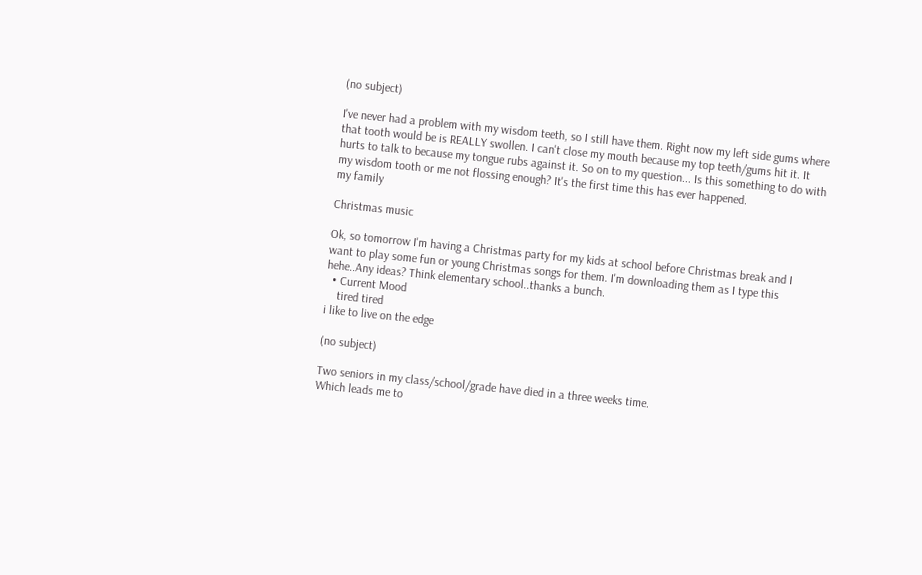(no subject)

I've never had a problem with my wisdom teeth, so I still have them. Right now my left side gums where that tooth would be is REALLY swollen. I can't close my mouth because my top teeth/gums hit it. It hurts to talk to because my tongue rubs against it. So on to my question... Is this something to do with my wisdom tooth or me not flossing enough? It's the first time this has ever happened.
my family

Christmas music

Ok, so tomorrow I'm having a Christmas party for my kids at school before Christmas break and I want to play some fun or young Christmas songs for them. I'm downloading them as I type this hehe..Any ideas? Think elementary school..thanks a bunch.
  • Current Mood
    tired tired
i like to live on the edge

(no subject)

Two seniors in my class/school/grade have died in a three weeks time.
Which leads me to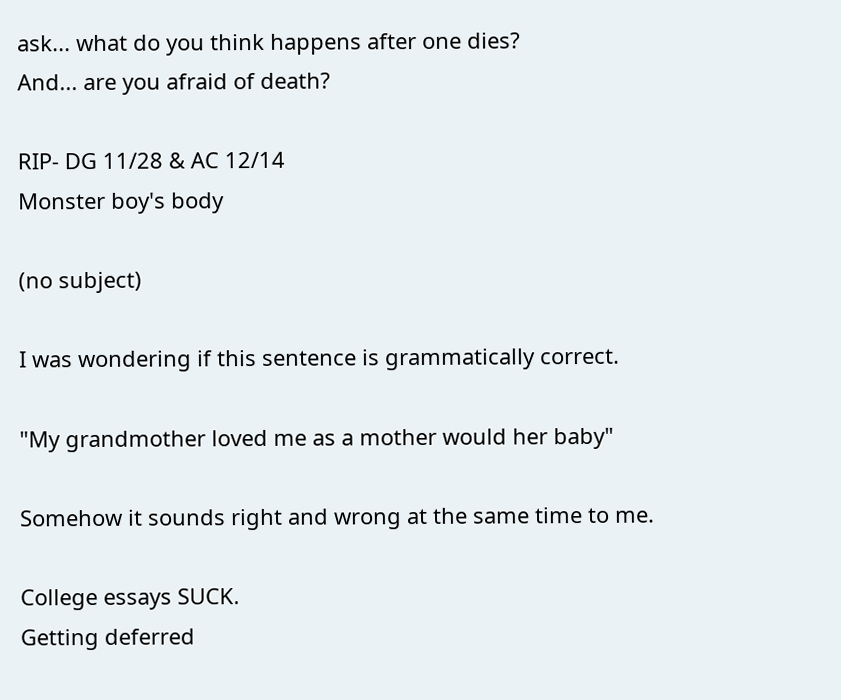ask... what do you think happens after one dies?
And... are you afraid of death?

RIP- DG 11/28 & AC 12/14
Monster boy's body

(no subject)

I was wondering if this sentence is grammatically correct.

"My grandmother loved me as a mother would her baby"

Somehow it sounds right and wrong at the same time to me.

College essays SUCK.
Getting deferred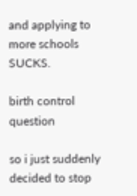and applying to more schools SUCKS.

birth control question

so i just suddenly decided to stop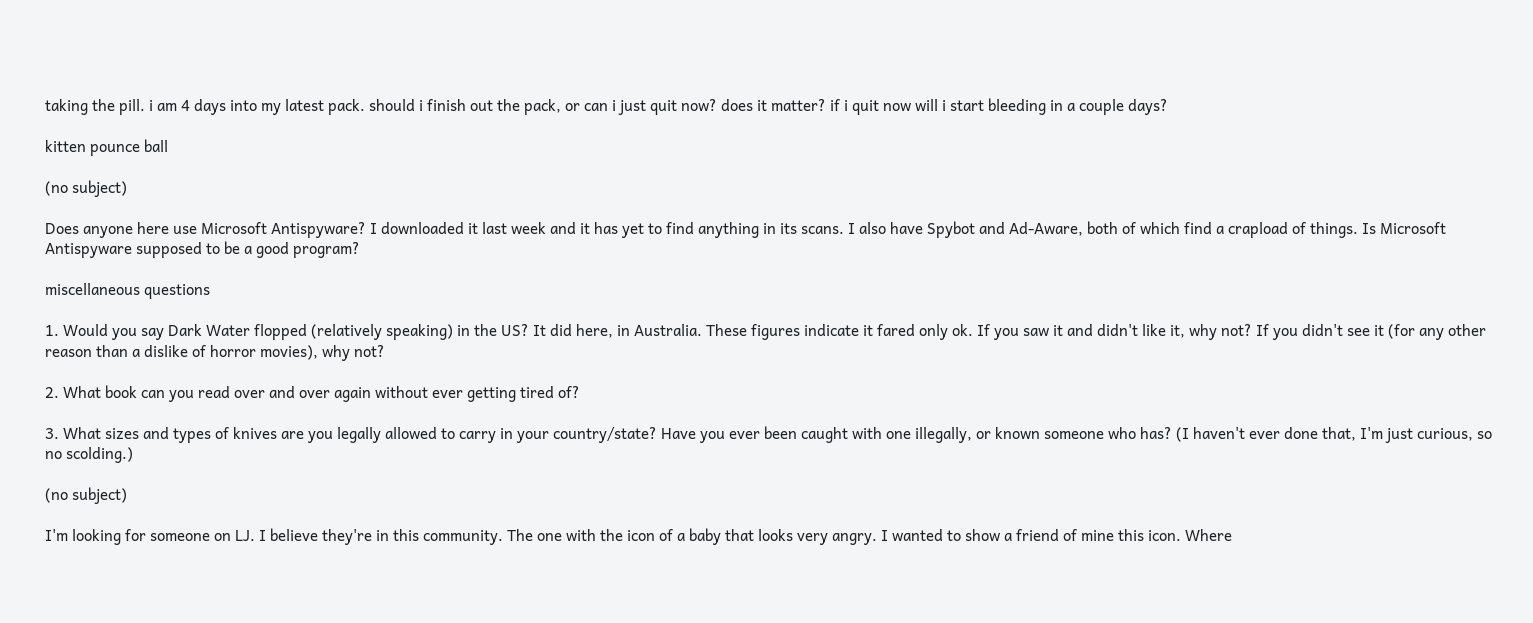taking the pill. i am 4 days into my latest pack. should i finish out the pack, or can i just quit now? does it matter? if i quit now will i start bleeding in a couple days?

kitten pounce ball

(no subject)

Does anyone here use Microsoft Antispyware? I downloaded it last week and it has yet to find anything in its scans. I also have Spybot and Ad-Aware, both of which find a crapload of things. Is Microsoft Antispyware supposed to be a good program?

miscellaneous questions

1. Would you say Dark Water flopped (relatively speaking) in the US? It did here, in Australia. These figures indicate it fared only ok. If you saw it and didn't like it, why not? If you didn't see it (for any other reason than a dislike of horror movies), why not?

2. What book can you read over and over again without ever getting tired of?

3. What sizes and types of knives are you legally allowed to carry in your country/state? Have you ever been caught with one illegally, or known someone who has? (I haven't ever done that, I'm just curious, so no scolding.)

(no subject)

I'm looking for someone on LJ. I believe they're in this community. The one with the icon of a baby that looks very angry. I wanted to show a friend of mine this icon. Where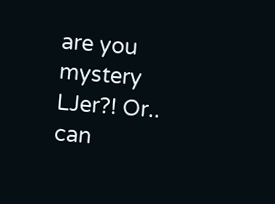are you mystery LJer?! Or.. can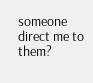someone direct me to them?